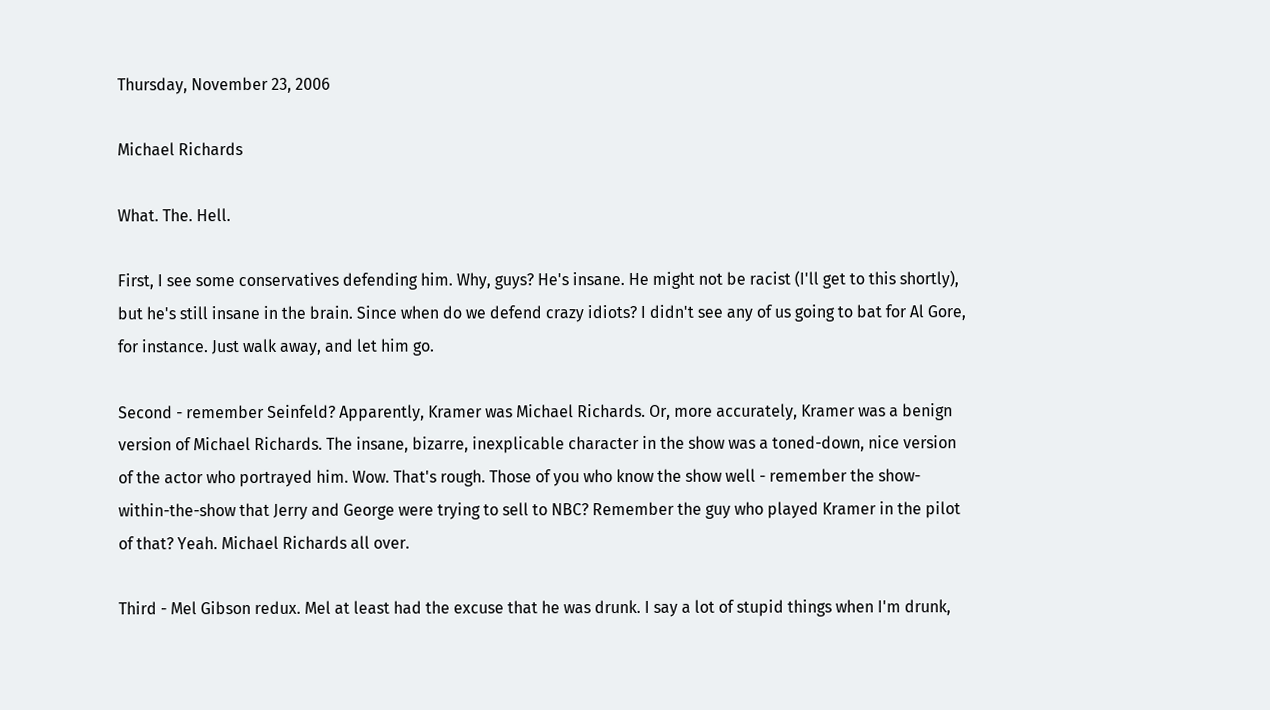Thursday, November 23, 2006

Michael Richards

What. The. Hell.

First, I see some conservatives defending him. Why, guys? He's insane. He might not be racist (I'll get to this shortly), but he's still insane in the brain. Since when do we defend crazy idiots? I didn't see any of us going to bat for Al Gore, for instance. Just walk away, and let him go.

Second - remember Seinfeld? Apparently, Kramer was Michael Richards. Or, more accurately, Kramer was a benign version of Michael Richards. The insane, bizarre, inexplicable character in the show was a toned-down, nice version of the actor who portrayed him. Wow. That's rough. Those of you who know the show well - remember the show-within-the-show that Jerry and George were trying to sell to NBC? Remember the guy who played Kramer in the pilot of that? Yeah. Michael Richards all over.

Third - Mel Gibson redux. Mel at least had the excuse that he was drunk. I say a lot of stupid things when I'm drunk,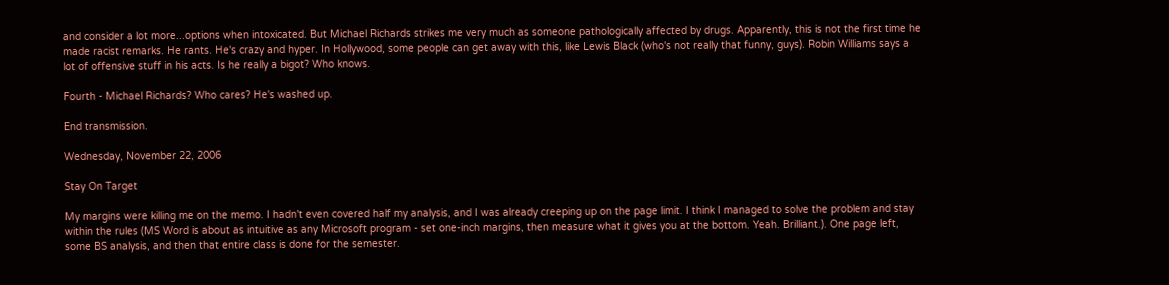and consider a lot more...options when intoxicated. But Michael Richards strikes me very much as someone pathologically affected by drugs. Apparently, this is not the first time he made racist remarks. He rants. He's crazy and hyper. In Hollywood, some people can get away with this, like Lewis Black (who's not really that funny, guys). Robin Williams says a lot of offensive stuff in his acts. Is he really a bigot? Who knows.

Fourth - Michael Richards? Who cares? He's washed up.

End transmission.

Wednesday, November 22, 2006

Stay On Target

My margins were killing me on the memo. I hadn't even covered half my analysis, and I was already creeping up on the page limit. I think I managed to solve the problem and stay within the rules (MS Word is about as intuitive as any Microsoft program - set one-inch margins, then measure what it gives you at the bottom. Yeah. Brilliant.). One page left, some BS analysis, and then that entire class is done for the semester.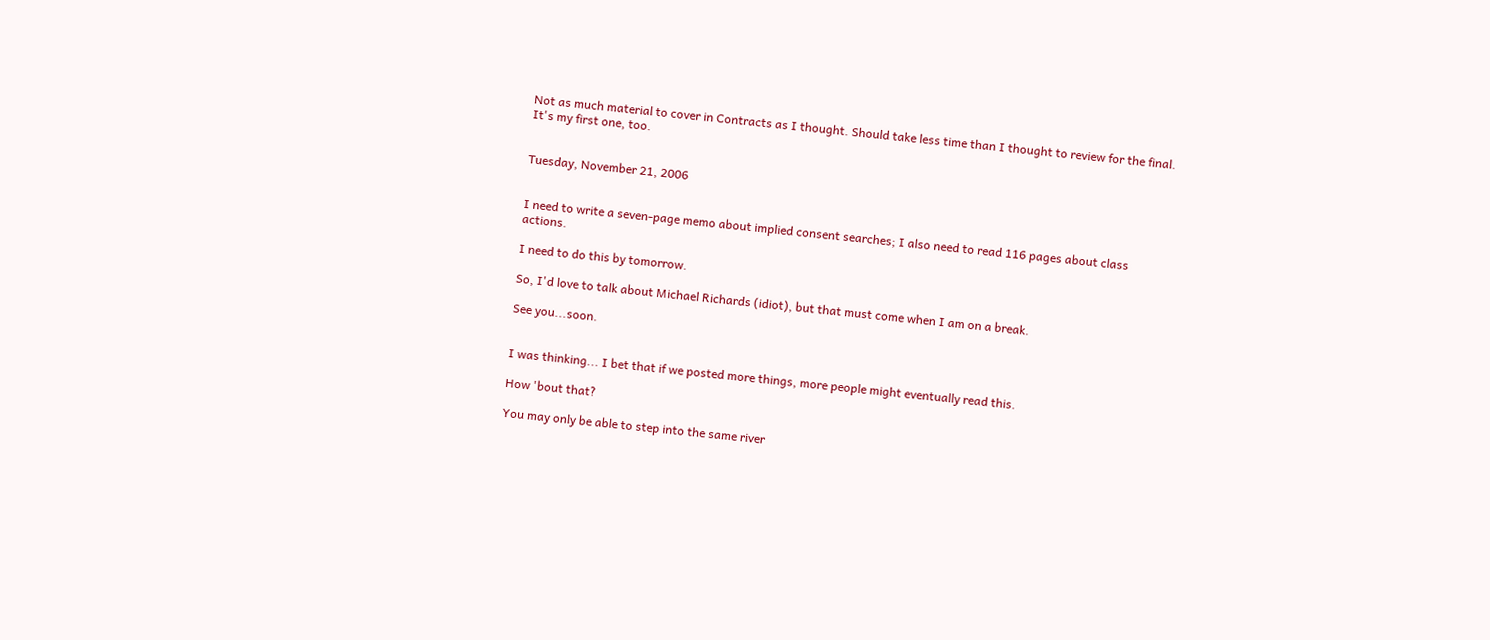Not as much material to cover in Contracts as I thought. Should take less time than I thought to review for the final. It's my first one, too.


Tuesday, November 21, 2006


I need to write a seven-page memo about implied consent searches; I also need to read 116 pages about class actions.

I need to do this by tomorrow.

So, I'd love to talk about Michael Richards (idiot), but that must come when I am on a break.

See you...soon.


I was thinking... I bet that if we posted more things, more people might eventually read this.

How 'bout that?

You may only be able to step into the same river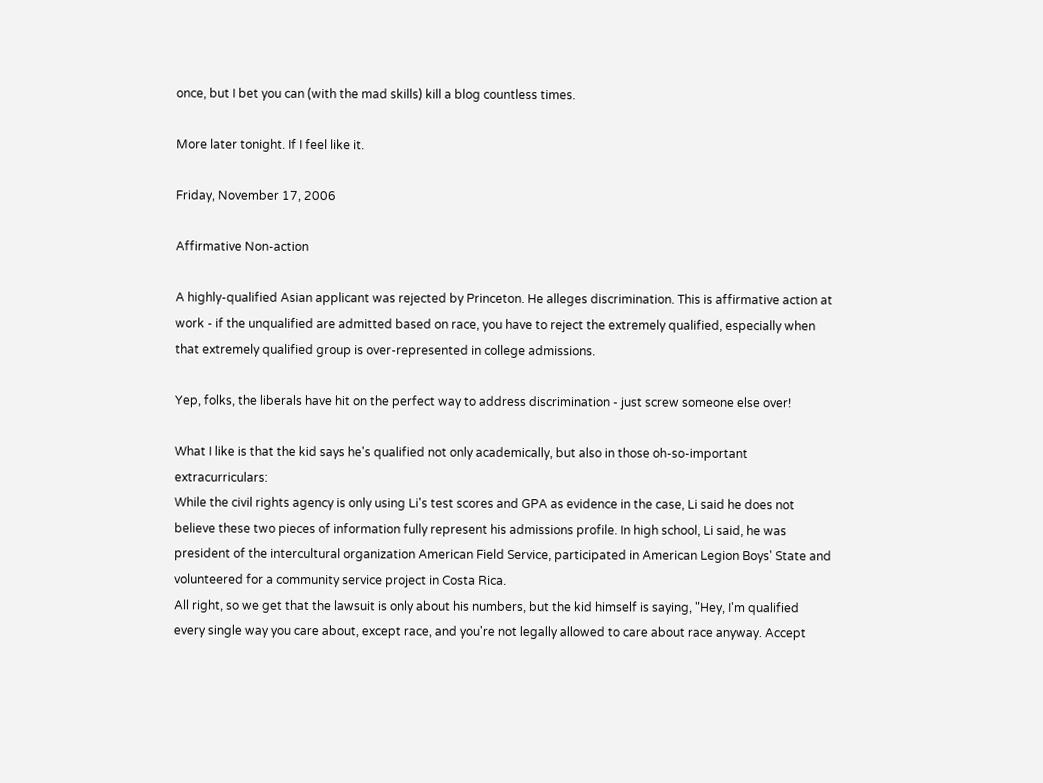once, but I bet you can (with the mad skills) kill a blog countless times.

More later tonight. If I feel like it.

Friday, November 17, 2006

Affirmative Non-action

A highly-qualified Asian applicant was rejected by Princeton. He alleges discrimination. This is affirmative action at work - if the unqualified are admitted based on race, you have to reject the extremely qualified, especially when that extremely qualified group is over-represented in college admissions.

Yep, folks, the liberals have hit on the perfect way to address discrimination - just screw someone else over!

What I like is that the kid says he's qualified not only academically, but also in those oh-so-important extracurriculars:
While the civil rights agency is only using Li's test scores and GPA as evidence in the case, Li said he does not believe these two pieces of information fully represent his admissions profile. In high school, Li said, he was president of the intercultural organization American Field Service, participated in American Legion Boys' State and volunteered for a community service project in Costa Rica.
All right, so we get that the lawsuit is only about his numbers, but the kid himself is saying, "Hey, I'm qualified every single way you care about, except race, and you're not legally allowed to care about race anyway. Accept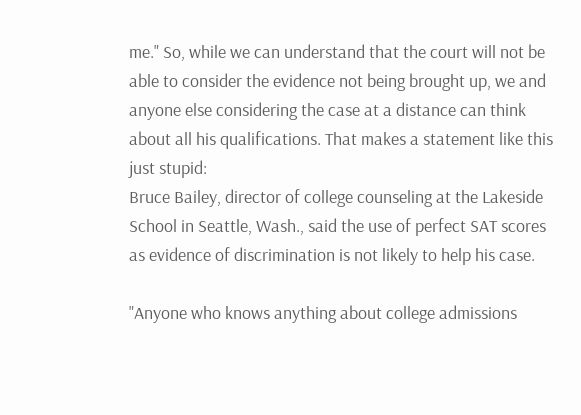me." So, while we can understand that the court will not be able to consider the evidence not being brought up, we and anyone else considering the case at a distance can think about all his qualifications. That makes a statement like this just stupid:
Bruce Bailey, director of college counseling at the Lakeside School in Seattle, Wash., said the use of perfect SAT scores as evidence of discrimination is not likely to help his case.

"Anyone who knows anything about college admissions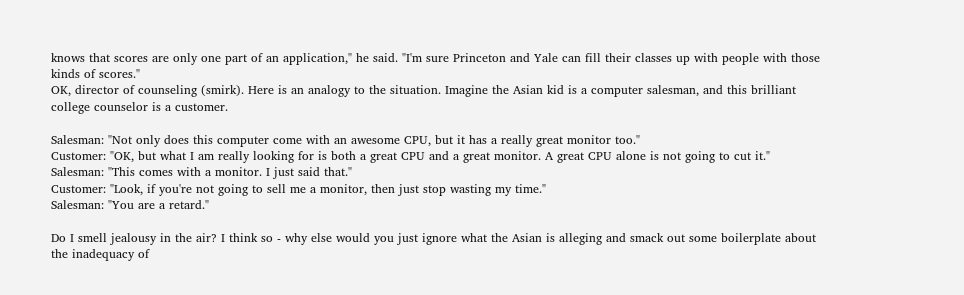knows that scores are only one part of an application," he said. "I'm sure Princeton and Yale can fill their classes up with people with those kinds of scores."
OK, director of counseling (smirk). Here is an analogy to the situation. Imagine the Asian kid is a computer salesman, and this brilliant college counselor is a customer.

Salesman: "Not only does this computer come with an awesome CPU, but it has a really great monitor too."
Customer: "OK, but what I am really looking for is both a great CPU and a great monitor. A great CPU alone is not going to cut it."
Salesman: "This comes with a monitor. I just said that."
Customer: "Look, if you're not going to sell me a monitor, then just stop wasting my time."
Salesman: "You are a retard."

Do I smell jealousy in the air? I think so - why else would you just ignore what the Asian is alleging and smack out some boilerplate about the inadequacy of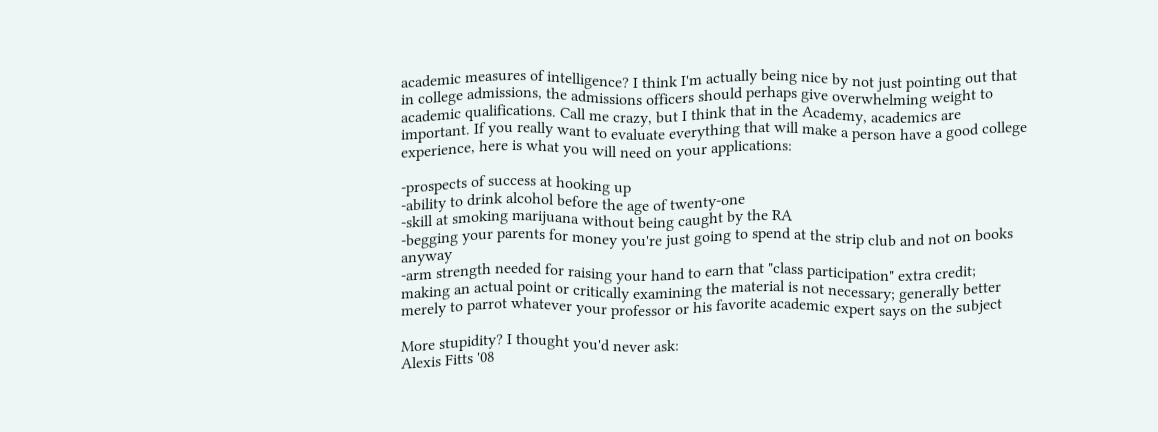academic measures of intelligence? I think I'm actually being nice by not just pointing out that in college admissions, the admissions officers should perhaps give overwhelming weight to academic qualifications. Call me crazy, but I think that in the Academy, academics are important. If you really want to evaluate everything that will make a person have a good college experience, here is what you will need on your applications:

-prospects of success at hooking up
-ability to drink alcohol before the age of twenty-one
-skill at smoking marijuana without being caught by the RA
-begging your parents for money you're just going to spend at the strip club and not on books anyway
-arm strength needed for raising your hand to earn that "class participation" extra credit; making an actual point or critically examining the material is not necessary; generally better merely to parrot whatever your professor or his favorite academic expert says on the subject

More stupidity? I thought you'd never ask:
Alexis Fitts '08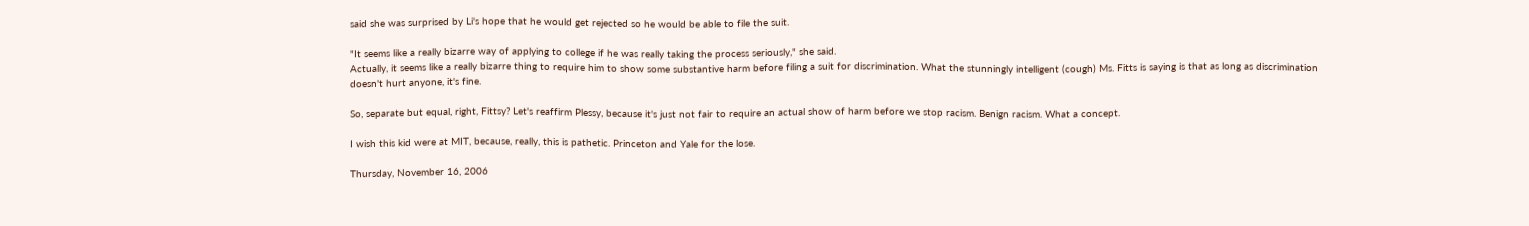said she was surprised by Li's hope that he would get rejected so he would be able to file the suit.

"It seems like a really bizarre way of applying to college if he was really taking the process seriously," she said.
Actually, it seems like a really bizarre thing to require him to show some substantive harm before filing a suit for discrimination. What the stunningly intelligent (cough) Ms. Fitts is saying is that as long as discrimination doesn't hurt anyone, it's fine.

So, separate but equal, right, Fittsy? Let's reaffirm Plessy, because it's just not fair to require an actual show of harm before we stop racism. Benign racism. What a concept.

I wish this kid were at MIT, because, really, this is pathetic. Princeton and Yale for the lose.

Thursday, November 16, 2006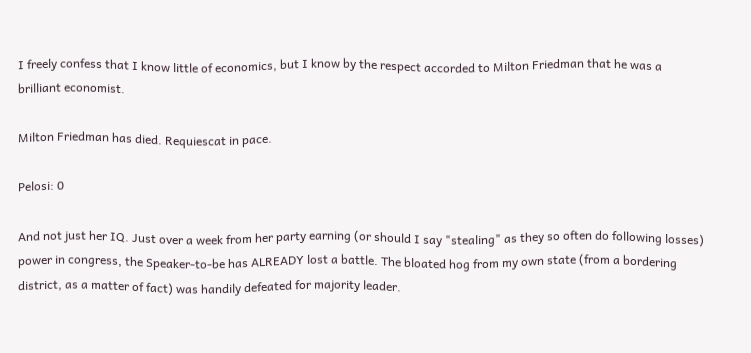I freely confess that I know little of economics, but I know by the respect accorded to Milton Friedman that he was a brilliant economist.

Milton Friedman has died. Requiescat in pace.

Pelosi: 0

And not just her IQ. Just over a week from her party earning (or should I say "stealing" as they so often do following losses) power in congress, the Speaker-to-be has ALREADY lost a battle. The bloated hog from my own state (from a bordering district, as a matter of fact) was handily defeated for majority leader.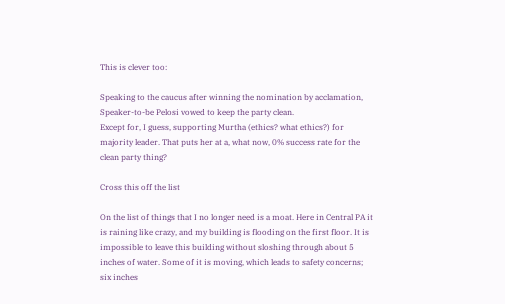This is clever too:

Speaking to the caucus after winning the nomination by acclamation, Speaker-to-be Pelosi vowed to keep the party clean.
Except for, I guess, supporting Murtha (ethics? what ethics?) for majority leader. That puts her at a, what now, 0% success rate for the clean party thing?

Cross this off the list

On the list of things that I no longer need is a moat. Here in Central PA it is raining like crazy, and my building is flooding on the first floor. It is impossible to leave this building without sloshing through about 5 inches of water. Some of it is moving, which leads to safety concerns; six inches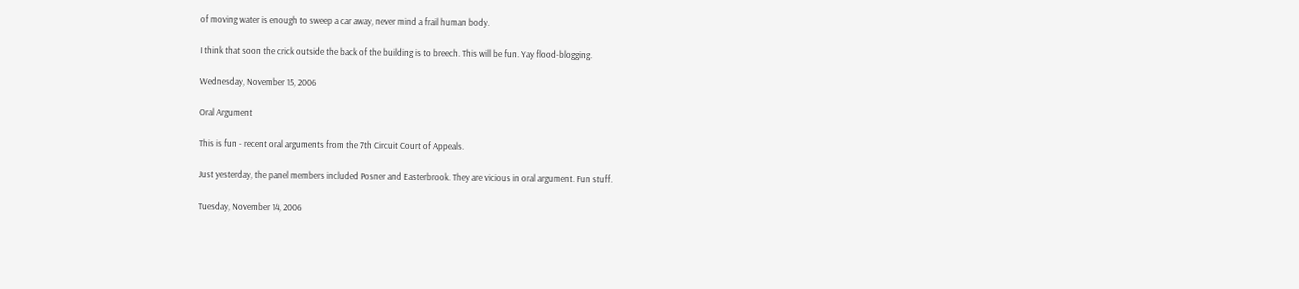of moving water is enough to sweep a car away, never mind a frail human body.

I think that soon the crick outside the back of the building is to breech. This will be fun. Yay flood-blogging.

Wednesday, November 15, 2006

Oral Argument

This is fun - recent oral arguments from the 7th Circuit Court of Appeals.

Just yesterday, the panel members included Posner and Easterbrook. They are vicious in oral argument. Fun stuff.

Tuesday, November 14, 2006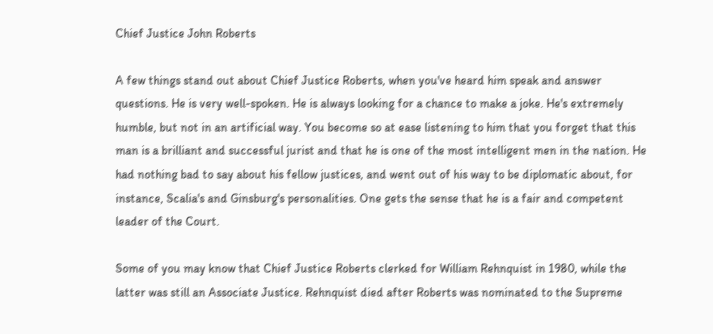Chief Justice John Roberts

A few things stand out about Chief Justice Roberts, when you've heard him speak and answer questions. He is very well-spoken. He is always looking for a chance to make a joke. He's extremely humble, but not in an artificial way. You become so at ease listening to him that you forget that this man is a brilliant and successful jurist and that he is one of the most intelligent men in the nation. He had nothing bad to say about his fellow justices, and went out of his way to be diplomatic about, for instance, Scalia's and Ginsburg's personalities. One gets the sense that he is a fair and competent leader of the Court.

Some of you may know that Chief Justice Roberts clerked for William Rehnquist in 1980, while the latter was still an Associate Justice. Rehnquist died after Roberts was nominated to the Supreme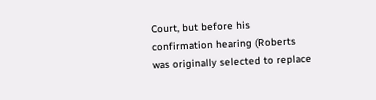Court, but before his confirmation hearing (Roberts was originally selected to replace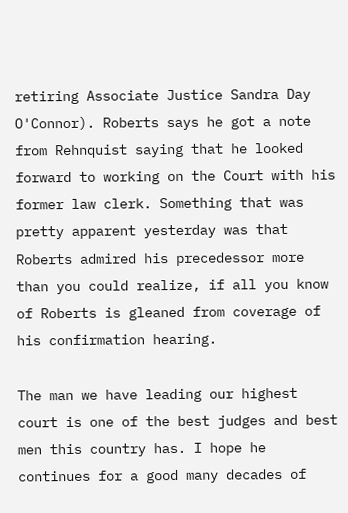retiring Associate Justice Sandra Day O'Connor). Roberts says he got a note from Rehnquist saying that he looked forward to working on the Court with his former law clerk. Something that was pretty apparent yesterday was that Roberts admired his precedessor more than you could realize, if all you know of Roberts is gleaned from coverage of his confirmation hearing.

The man we have leading our highest court is one of the best judges and best men this country has. I hope he continues for a good many decades of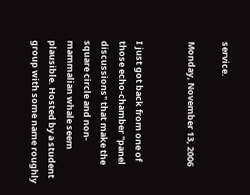service.

Monday, November 13, 2006


I just got back from one of those echo-chamber "panel discussions" that make the square circle and non-mammalian whale seem plausible. Hosted by a student group with some name roughly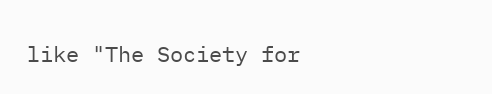like "The Society for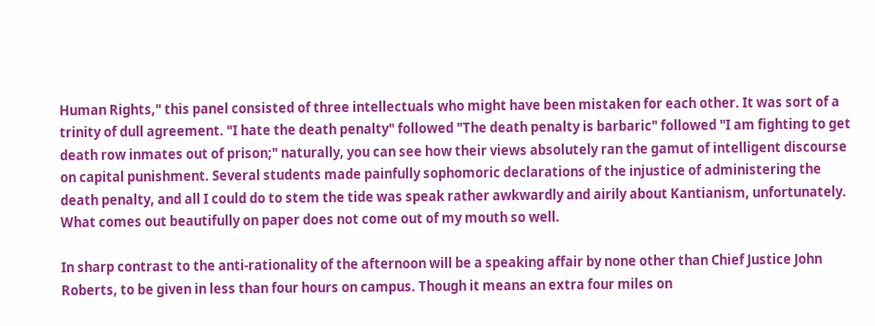Human Rights," this panel consisted of three intellectuals who might have been mistaken for each other. It was sort of a trinity of dull agreement. "I hate the death penalty" followed "The death penalty is barbaric" followed "I am fighting to get death row inmates out of prison;" naturally, you can see how their views absolutely ran the gamut of intelligent discourse on capital punishment. Several students made painfully sophomoric declarations of the injustice of administering the death penalty, and all I could do to stem the tide was speak rather awkwardly and airily about Kantianism, unfortunately. What comes out beautifully on paper does not come out of my mouth so well.

In sharp contrast to the anti-rationality of the afternoon will be a speaking affair by none other than Chief Justice John Roberts, to be given in less than four hours on campus. Though it means an extra four miles on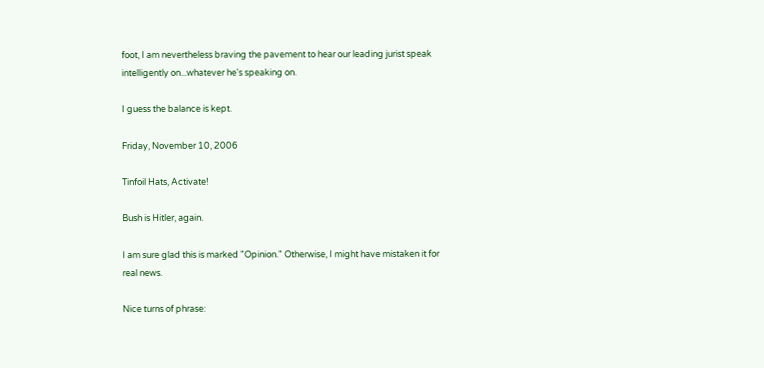foot, I am nevertheless braving the pavement to hear our leading jurist speak intelligently on...whatever he's speaking on.

I guess the balance is kept.

Friday, November 10, 2006

Tinfoil Hats, Activate!

Bush is Hitler, again.

I am sure glad this is marked "Opinion." Otherwise, I might have mistaken it for real news.

Nice turns of phrase: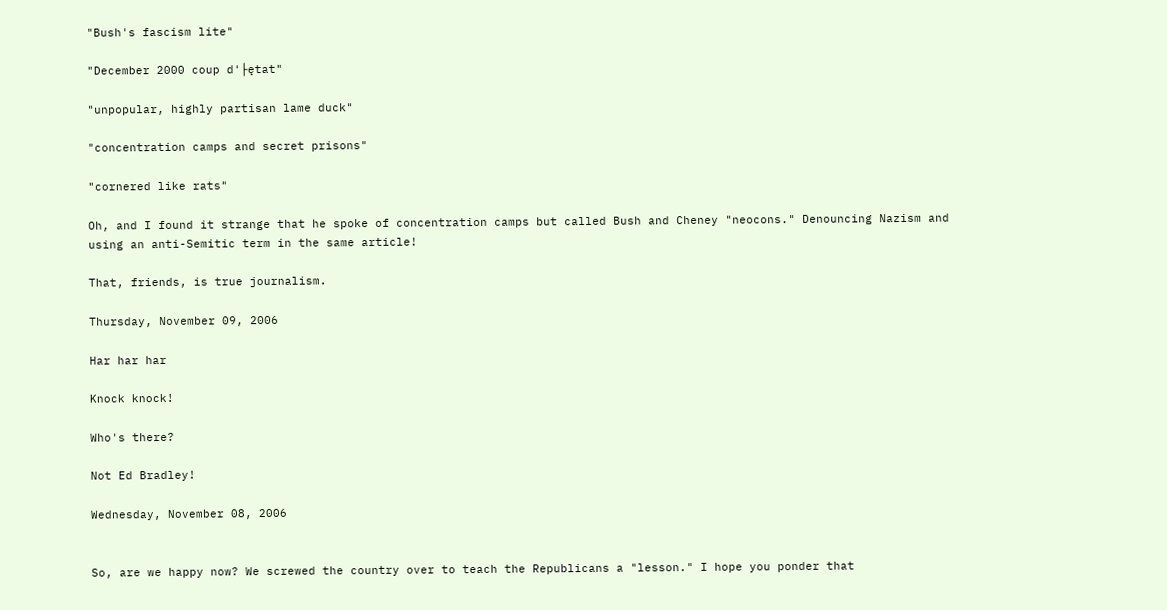"Bush's fascism lite"

"December 2000 coup d'├ętat"

"unpopular, highly partisan lame duck"

"concentration camps and secret prisons"

"cornered like rats"

Oh, and I found it strange that he spoke of concentration camps but called Bush and Cheney "neocons." Denouncing Nazism and using an anti-Semitic term in the same article!

That, friends, is true journalism.

Thursday, November 09, 2006

Har har har

Knock knock!

Who's there?

Not Ed Bradley!

Wednesday, November 08, 2006


So, are we happy now? We screwed the country over to teach the Republicans a "lesson." I hope you ponder that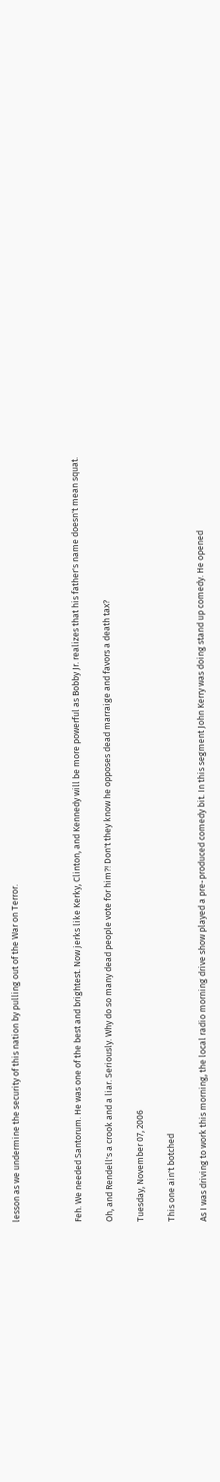lesson as we undermine the security of this nation by pulling out of the War on Terror.



Feh. We needed Santorum. He was one of the best and brightest. Now jerks like Kerky, Clinton, and Kennedy will be more powerful as Bobby Jr. realizes that his father's name doesn't mean squat.

Oh, and Rendell's a crook and a liar. Seriously. Why do so many dead people vote for him?! Don't they know he opposes dead marraige and favors a death tax?

Tuesday, November 07, 2006

This one ain't botched

As I was driving to work this morning, the local radio morning drive show played a pre-produced comedy bit. In this segment John Kerry was doing stand up comedy. He opened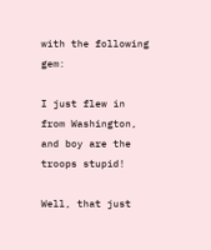with the following gem:

I just flew in from Washington, and boy are the troops stupid!

Well, that just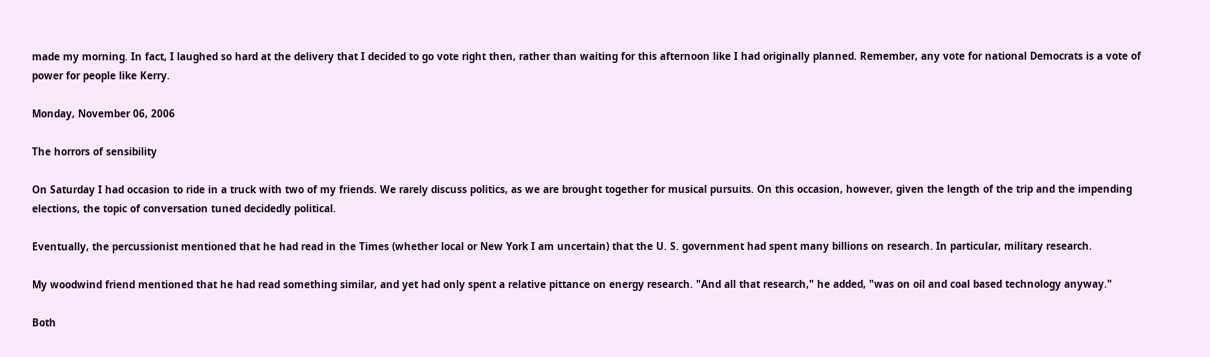made my morning. In fact, I laughed so hard at the delivery that I decided to go vote right then, rather than waiting for this afternoon like I had originally planned. Remember, any vote for national Democrats is a vote of power for people like Kerry.

Monday, November 06, 2006

The horrors of sensibility

On Saturday I had occasion to ride in a truck with two of my friends. We rarely discuss politics, as we are brought together for musical pursuits. On this occasion, however, given the length of the trip and the impending elections, the topic of conversation tuned decidedly political.

Eventually, the percussionist mentioned that he had read in the Times (whether local or New York I am uncertain) that the U. S. government had spent many billions on research. In particular, military research.

My woodwind friend mentioned that he had read something similar, and yet had only spent a relative pittance on energy research. "And all that research," he added, "was on oil and coal based technology anyway."

Both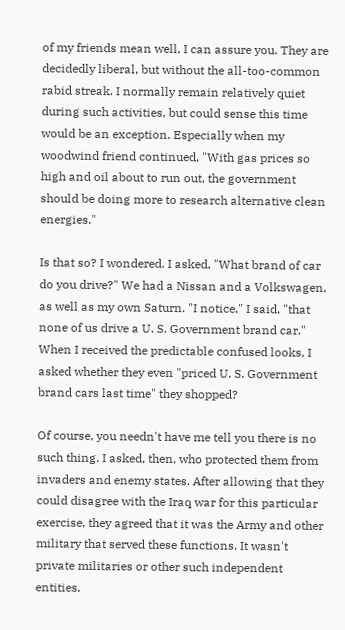of my friends mean well, I can assure you. They are decidedly liberal, but without the all-too-common rabid streak. I normally remain relatively quiet during such activities, but could sense this time would be an exception. Especially when my woodwind friend continued, "With gas prices so high and oil about to run out, the government should be doing more to research alternative clean energies."

Is that so? I wondered. I asked, "What brand of car do you drive?" We had a Nissan and a Volkswagen, as well as my own Saturn. "I notice," I said, "that none of us drive a U. S. Government brand car." When I received the predictable confused looks, I asked whether they even "priced U. S. Government brand cars last time" they shopped?

Of course, you needn't have me tell you there is no such thing. I asked, then, who protected them from invaders and enemy states. After allowing that they could disagree with the Iraq war for this particular exercise, they agreed that it was the Army and other military that served these functions. It wasn't private militaries or other such independent entities.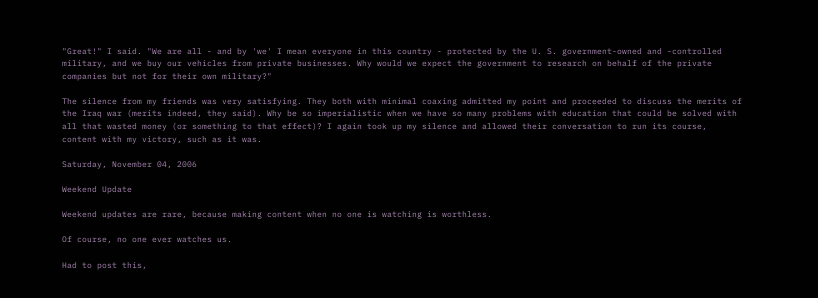"Great!" I said. "We are all - and by 'we' I mean everyone in this country - protected by the U. S. government-owned and -controlled military, and we buy our vehicles from private businesses. Why would we expect the government to research on behalf of the private companies but not for their own military?"

The silence from my friends was very satisfying. They both with minimal coaxing admitted my point and proceeded to discuss the merits of the Iraq war (merits indeed, they said). Why be so imperialistic when we have so many problems with education that could be solved with all that wasted money (or something to that effect)? I again took up my silence and allowed their conversation to run its course, content with my victory, such as it was.

Saturday, November 04, 2006

Weekend Update

Weekend updates are rare, because making content when no one is watching is worthless.

Of course, no one ever watches us.

Had to post this,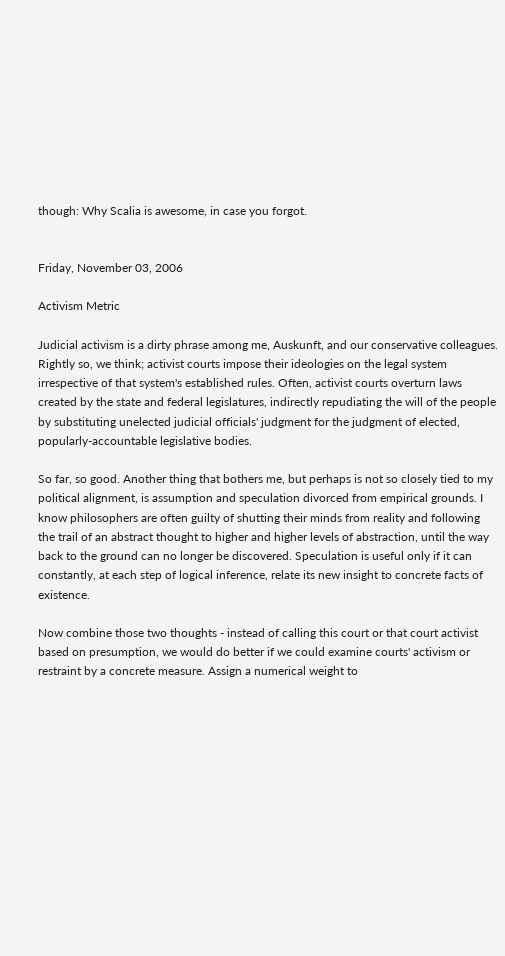though: Why Scalia is awesome, in case you forgot.


Friday, November 03, 2006

Activism Metric

Judicial activism is a dirty phrase among me, Auskunft, and our conservative colleagues. Rightly so, we think; activist courts impose their ideologies on the legal system irrespective of that system's established rules. Often, activist courts overturn laws created by the state and federal legislatures, indirectly repudiating the will of the people by substituting unelected judicial officials' judgment for the judgment of elected, popularly-accountable legislative bodies.

So far, so good. Another thing that bothers me, but perhaps is not so closely tied to my political alignment, is assumption and speculation divorced from empirical grounds. I know philosophers are often guilty of shutting their minds from reality and following the trail of an abstract thought to higher and higher levels of abstraction, until the way back to the ground can no longer be discovered. Speculation is useful only if it can constantly, at each step of logical inference, relate its new insight to concrete facts of existence.

Now combine those two thoughts - instead of calling this court or that court activist based on presumption, we would do better if we could examine courts' activism or restraint by a concrete measure. Assign a numerical weight to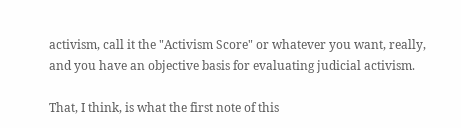activism, call it the "Activism Score" or whatever you want, really, and you have an objective basis for evaluating judicial activism.

That, I think, is what the first note of this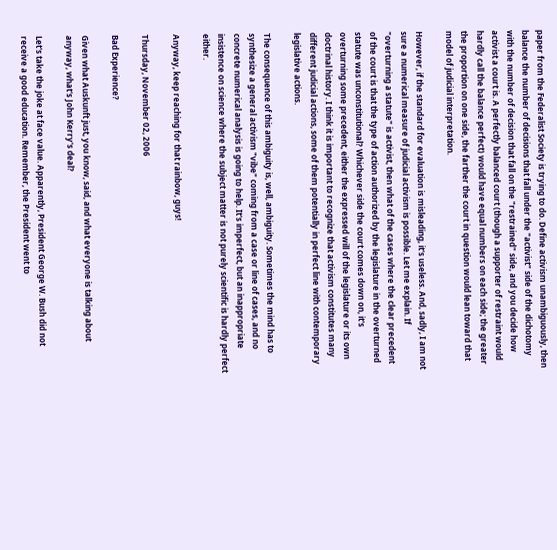paper from the Federalist Society is trying to do. Define activism unambiguously, then balance the number of decisions that fall under the "activist" side of the dichotomy with the number of decision that fall on the "restrained" side, and you decide how activist a court is. A perfectly balanced court (though a supporter of restraint would hardly call the balance perfect) would have equal numbers on each side; the greater the proportion on one side, the farther the court in question would lean toward that model of judicial interpretation.

However, if the standard for evaluation is misleading, it's useless. And, sadly, I am not sure a numerical measure of judicial activism is possible. Let me explain. If "overturning a statute" is activist, then what of the cases where the clear precedent of the court is that the type of action authorized by the legislature in the overturned statute was unconstitutional? Whichever side the court comes down on, it's overturning some precedent, either the expressed will of the legislature or its own doctrinal history. I think it is important to recognize that activism constitutes many different judicial actions, some of them potentially in perfect line with contemporary legislative actions.

The consequence of this ambiguity is, well, ambiguity. Sometimes the mind has to synthesize a general activism "vibe" coming from a case or line of cases, and no concrete numerical analysis is going to help. It's imperfect, but an inappropriate insistence on science where the subject matter is not purely scientific is hardly perfect either.

Anyway, keep reaching for that rainbow, guys!

Thursday, November 02, 2006

Bad Experience?

Given what Auskunft just, you know, said, and what everyone is talking about anyway, what's John Kerry's deal?

Let's take the joke at face value. Apparently, President George W. Bush did not receive a good education. Remember, the President went to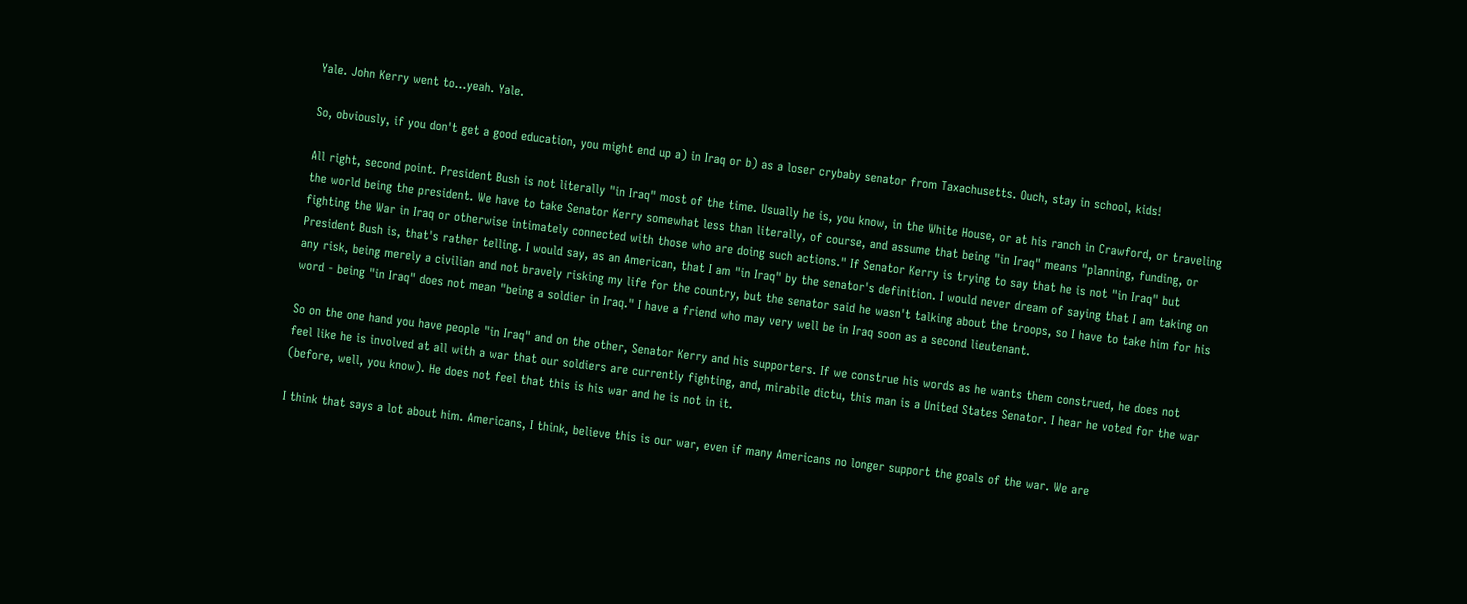Yale. John Kerry went to...yeah. Yale.

So, obviously, if you don't get a good education, you might end up a) in Iraq or b) as a loser crybaby senator from Taxachusetts. Ouch, stay in school, kids!

All right, second point. President Bush is not literally "in Iraq" most of the time. Usually he is, you know, in the White House, or at his ranch in Crawford, or traveling the world being the president. We have to take Senator Kerry somewhat less than literally, of course, and assume that being "in Iraq" means "planning, funding, or fighting the War in Iraq or otherwise intimately connected with those who are doing such actions." If Senator Kerry is trying to say that he is not "in Iraq" but President Bush is, that's rather telling. I would say, as an American, that I am "in Iraq" by the senator's definition. I would never dream of saying that I am taking on any risk, being merely a civilian and not bravely risking my life for the country, but the senator said he wasn't talking about the troops, so I have to take him for his word - being "in Iraq" does not mean "being a soldier in Iraq." I have a friend who may very well be in Iraq soon as a second lieutenant.

So on the one hand you have people "in Iraq" and on the other, Senator Kerry and his supporters. If we construe his words as he wants them construed, he does not feel like he is involved at all with a war that our soldiers are currently fighting, and, mirabile dictu, this man is a United States Senator. I hear he voted for the war (before, well, you know). He does not feel that this is his war and he is not in it.

I think that says a lot about him. Americans, I think, believe this is our war, even if many Americans no longer support the goals of the war. We are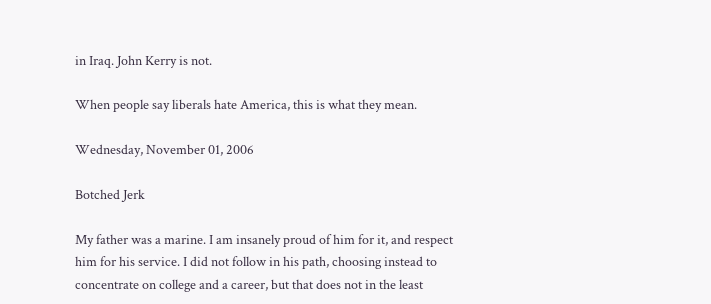in Iraq. John Kerry is not.

When people say liberals hate America, this is what they mean.

Wednesday, November 01, 2006

Botched Jerk

My father was a marine. I am insanely proud of him for it, and respect him for his service. I did not follow in his path, choosing instead to concentrate on college and a career, but that does not in the least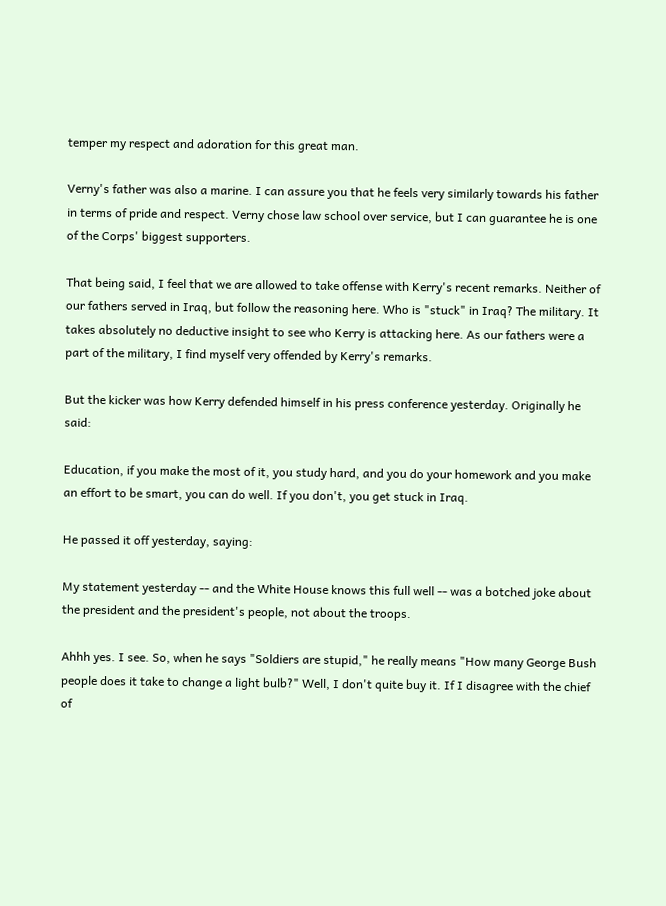temper my respect and adoration for this great man.

Verny's father was also a marine. I can assure you that he feels very similarly towards his father in terms of pride and respect. Verny chose law school over service, but I can guarantee he is one of the Corps' biggest supporters.

That being said, I feel that we are allowed to take offense with Kerry's recent remarks. Neither of our fathers served in Iraq, but follow the reasoning here. Who is "stuck" in Iraq? The military. It takes absolutely no deductive insight to see who Kerry is attacking here. As our fathers were a part of the military, I find myself very offended by Kerry's remarks.

But the kicker was how Kerry defended himself in his press conference yesterday. Originally he said:

Education, if you make the most of it, you study hard, and you do your homework and you make an effort to be smart, you can do well. If you don't, you get stuck in Iraq.

He passed it off yesterday, saying:

My statement yesterday -- and the White House knows this full well -- was a botched joke about the president and the president's people, not about the troops.

Ahhh yes. I see. So, when he says "Soldiers are stupid," he really means "How many George Bush people does it take to change a light bulb?" Well, I don't quite buy it. If I disagree with the chief of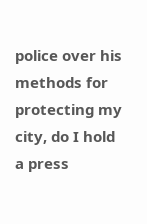police over his methods for protecting my city, do I hold a press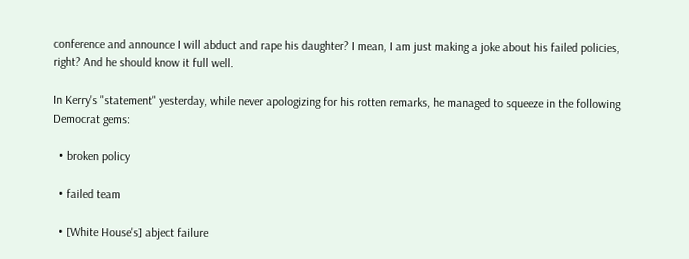conference and announce I will abduct and rape his daughter? I mean, I am just making a joke about his failed policies, right? And he should know it full well.

In Kerry's "statement" yesterday, while never apologizing for his rotten remarks, he managed to squeeze in the following Democrat gems:

  • broken policy

  • failed team

  • [White House's] abject failure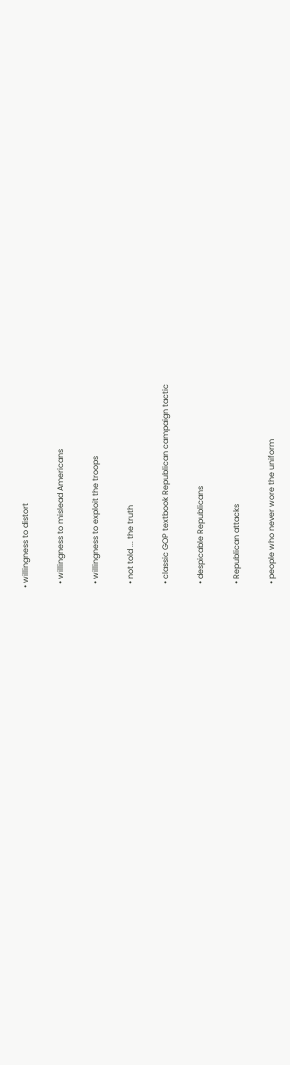• willingness to distort

  • willingness to mislead Americans

  • willingness to exploit the troops

  • not told ... the truth

  • classic GOP textbook Republican campaign tactic

  • despicable Republicans

  • Republican attacks

  • people who never wore the uniform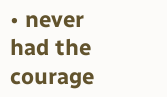• never had the courage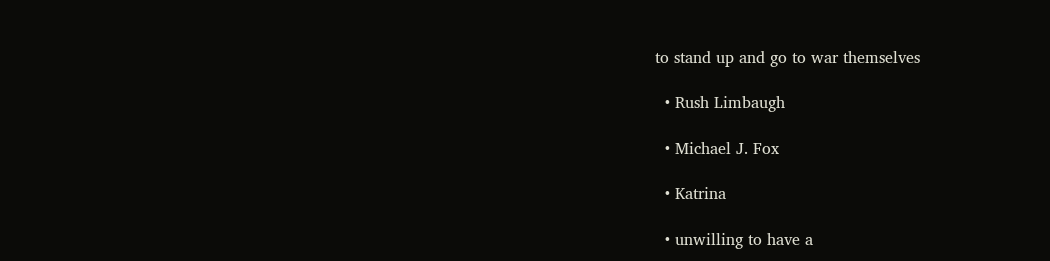to stand up and go to war themselves

  • Rush Limbaugh

  • Michael J. Fox

  • Katrina

  • unwilling to have a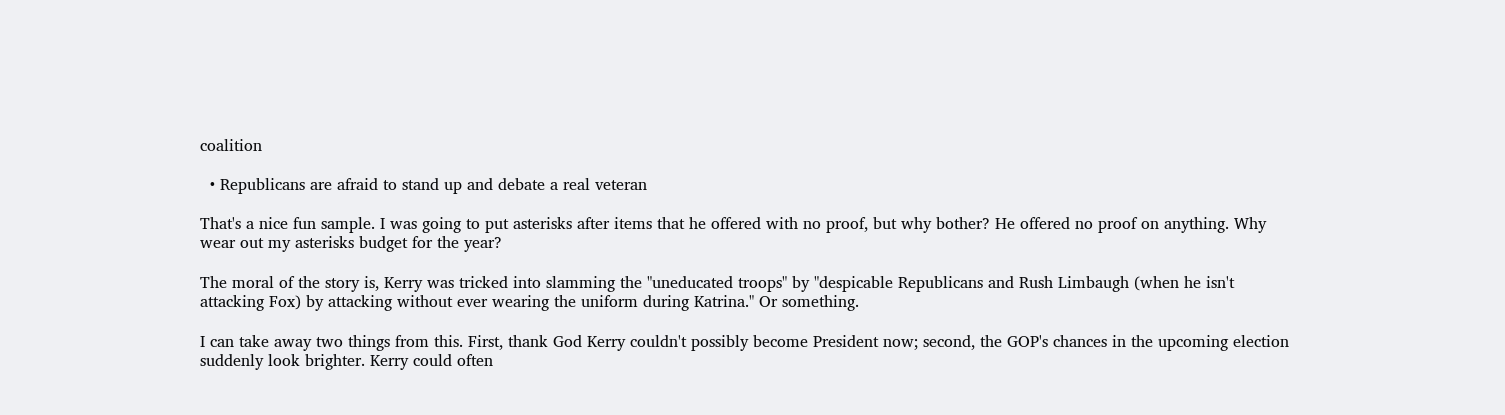coalition

  • Republicans are afraid to stand up and debate a real veteran

That's a nice fun sample. I was going to put asterisks after items that he offered with no proof, but why bother? He offered no proof on anything. Why wear out my asterisks budget for the year?

The moral of the story is, Kerry was tricked into slamming the "uneducated troops" by "despicable Republicans and Rush Limbaugh (when he isn't attacking Fox) by attacking without ever wearing the uniform during Katrina." Or something.

I can take away two things from this. First, thank God Kerry couldn't possibly become President now; second, the GOP's chances in the upcoming election suddenly look brighter. Kerry could often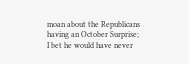moan about the Republicans having an October Surprise; I bet he would have never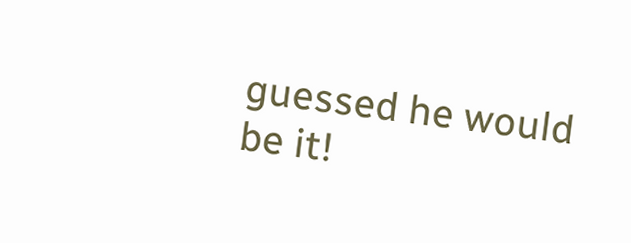guessed he would be it!